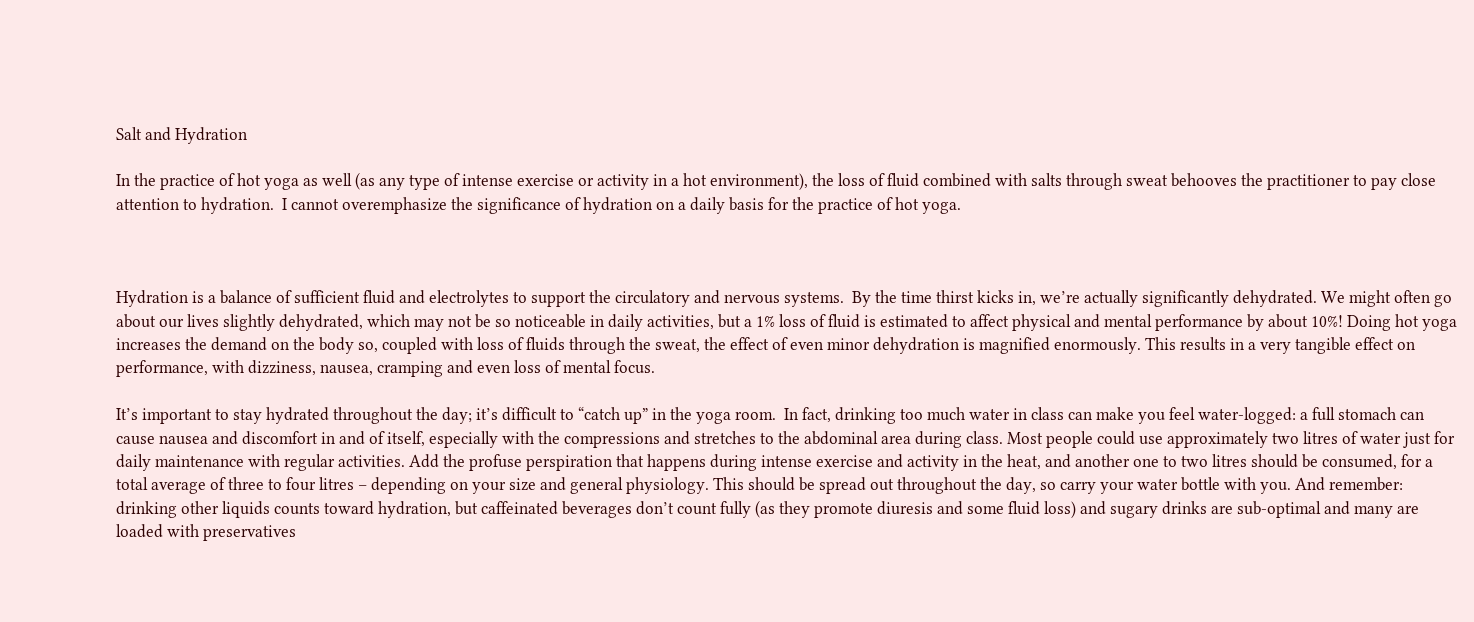Salt and Hydration

In the practice of hot yoga as well (as any type of intense exercise or activity in a hot environment), the loss of fluid combined with salts through sweat behooves the practitioner to pay close attention to hydration.  I cannot overemphasize the significance of hydration on a daily basis for the practice of hot yoga.



Hydration is a balance of sufficient fluid and electrolytes to support the circulatory and nervous systems.  By the time thirst kicks in, we’re actually significantly dehydrated. We might often go about our lives slightly dehydrated, which may not be so noticeable in daily activities, but a 1% loss of fluid is estimated to affect physical and mental performance by about 10%! Doing hot yoga increases the demand on the body so, coupled with loss of fluids through the sweat, the effect of even minor dehydration is magnified enormously. This results in a very tangible effect on performance, with dizziness, nausea, cramping and even loss of mental focus.

It’s important to stay hydrated throughout the day; it’s difficult to “catch up” in the yoga room.  In fact, drinking too much water in class can make you feel water-logged: a full stomach can cause nausea and discomfort in and of itself, especially with the compressions and stretches to the abdominal area during class. Most people could use approximately two litres of water just for daily maintenance with regular activities. Add the profuse perspiration that happens during intense exercise and activity in the heat, and another one to two litres should be consumed, for a total average of three to four litres – depending on your size and general physiology. This should be spread out throughout the day, so carry your water bottle with you. And remember: drinking other liquids counts toward hydration, but caffeinated beverages don’t count fully (as they promote diuresis and some fluid loss) and sugary drinks are sub-optimal and many are loaded with preservatives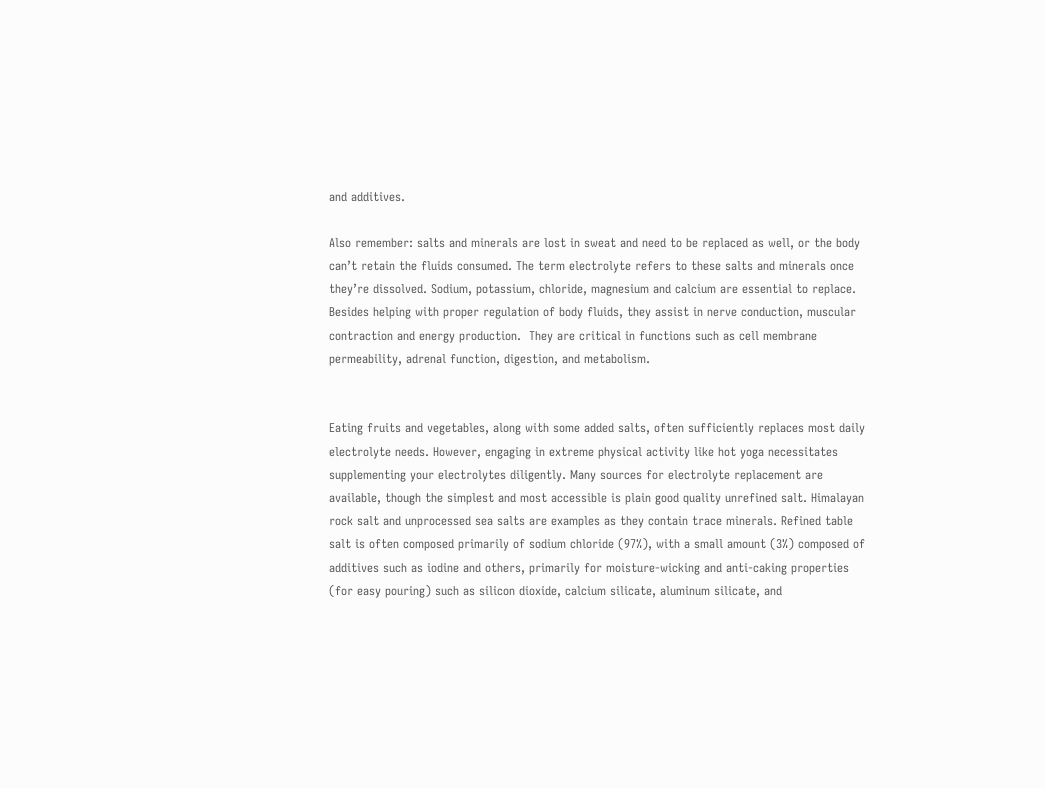and additives.

Also remember: salts and minerals are lost in sweat and need to be replaced as well, or the body can’t retain the fluids consumed. The term electrolyte refers to these salts and minerals once they’re dissolved. Sodium, potassium, chloride, magnesium and calcium are essential to replace. Besides helping with proper regulation of body fluids, they assist in nerve conduction, muscular contraction and energy production.  They are critical in functions such as cell membrane permeability, adrenal function, digestion, and metabolism.


Eating fruits and vegetables, along with some added salts, often sufficiently replaces most daily electrolyte needs. However, engaging in extreme physical activity like hot yoga necessitates supplementing your electrolytes diligently. Many sources for electrolyte replacement are available, though the simplest and most accessible is plain good quality unrefined salt. Himalayan rock salt and unprocessed sea salts are examples as they contain trace minerals. Refined table salt is often composed primarily of sodium chloride (97%), with a small amount (3%) composed of additives such as iodine and others, primarily for moisture-wicking and anti-caking properties (for easy pouring) such as silicon dioxide, calcium silicate, aluminum silicate, and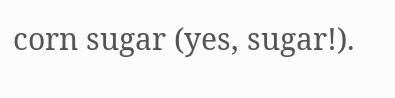corn sugar (yes, sugar!).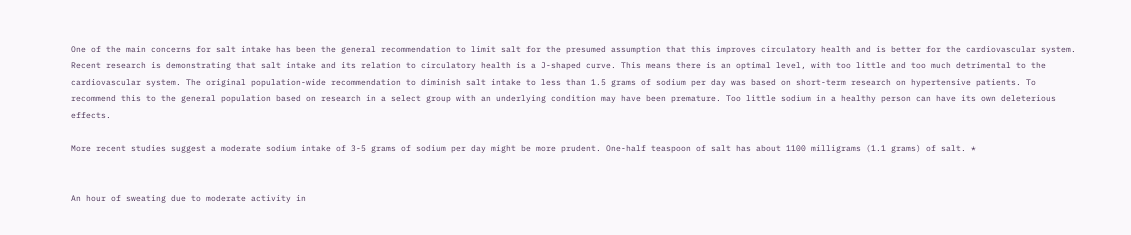One of the main concerns for salt intake has been the general recommendation to limit salt for the presumed assumption that this improves circulatory health and is better for the cardiovascular system. Recent research is demonstrating that salt intake and its relation to circulatory health is a J-shaped curve. This means there is an optimal level, with too little and too much detrimental to the cardiovascular system. The original population-wide recommendation to diminish salt intake to less than 1.5 grams of sodium per day was based on short-term research on hypertensive patients. To recommend this to the general population based on research in a select group with an underlying condition may have been premature. Too little sodium in a healthy person can have its own deleterious effects.

More recent studies suggest a moderate sodium intake of 3-5 grams of sodium per day might be more prudent. One-half teaspoon of salt has about 1100 milligrams (1.1 grams) of salt. *


An hour of sweating due to moderate activity in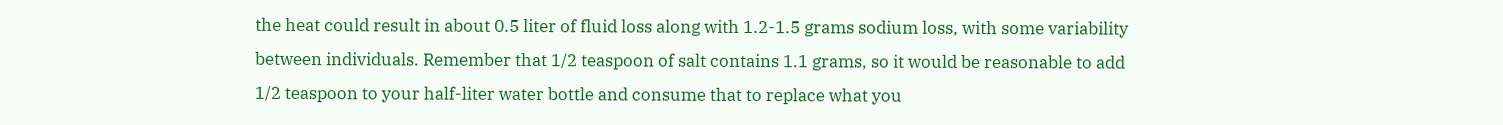the heat could result in about 0.5 liter of fluid loss along with 1.2-1.5 grams sodium loss, with some variability between individuals. Remember that 1/2 teaspoon of salt contains 1.1 grams, so it would be reasonable to add 1/2 teaspoon to your half-liter water bottle and consume that to replace what you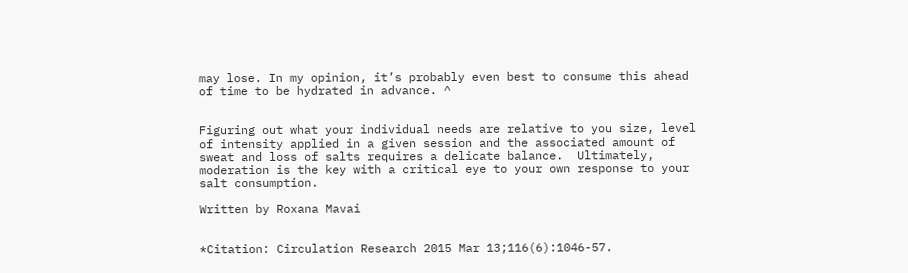may lose. In my opinion, it’s probably even best to consume this ahead of time to be hydrated in advance. ^


Figuring out what your individual needs are relative to you size, level of intensity applied in a given session and the associated amount of sweat and loss of salts requires a delicate balance.  Ultimately, moderation is the key with a critical eye to your own response to your salt consumption.

Written by Roxana Mavai


*Citation: Circulation Research 2015 Mar 13;116(6):1046-57.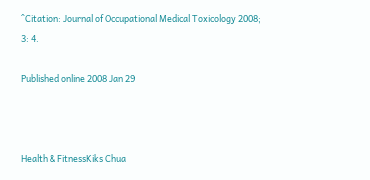^Citation: Journal of Occupational Medical Toxicology 2008; 3: 4.

Published online 2008 Jan 29



Health & FitnessKiks Chua